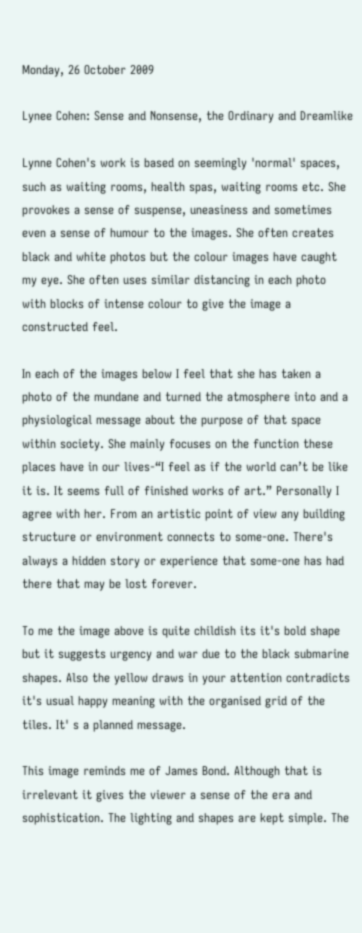Monday, 26 October 2009

Lynee Cohen: Sense and Nonsense, the Ordinary and Dreamlike

Lynne Cohen's work is based on seemingly 'normal' spaces, such as waiting rooms, health spas, waiting rooms etc. She provokes a sense of suspense, uneasiness and sometimes even a sense of humour to the images. She often creates black and white photos but the colour images have caught my eye. She often uses similar distancing in each photo with blocks of intense colour to give the image a constructed feel.

In each of the images below I feel that she has taken a photo of the mundane and turned the atmosphere into and a physiological message about the purpose of that space within society. She mainly focuses on the function these places have in our lives-“I feel as if the world can’t be like it is. It seems full of finished works of art.” Personally I agree with her. From an artistic point of view any building structure or environment connects to some-one. There's always a hidden story or experience that some-one has had there that may be lost forever.

To me the image above is quite childish its it's bold shape but it suggests urgency and war due to the black submarine shapes. Also the yellow draws in your attention contradicts it's usual happy meaning with the organised grid of the tiles. It' s a planned message.

This image reminds me of James Bond. Although that is irrelevant it gives the viewer a sense of the era and sophistication. The lighting and shapes are kept simple. The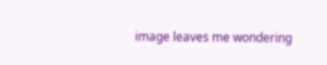image leaves me wondering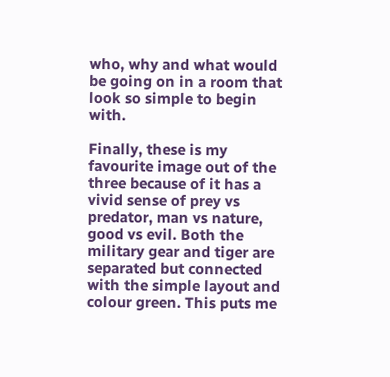who, why and what would be going on in a room that look so simple to begin with.

Finally, these is my favourite image out of the three because of it has a vivid sense of prey vs predator, man vs nature, good vs evil. Both the military gear and tiger are separated but connected with the simple layout and colour green. This puts me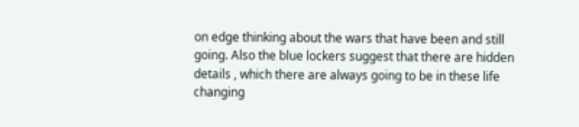on edge thinking about the wars that have been and still going. Also the blue lockers suggest that there are hidden details , which there are always going to be in these life changing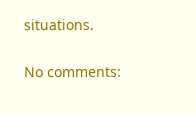situations.

No comments: